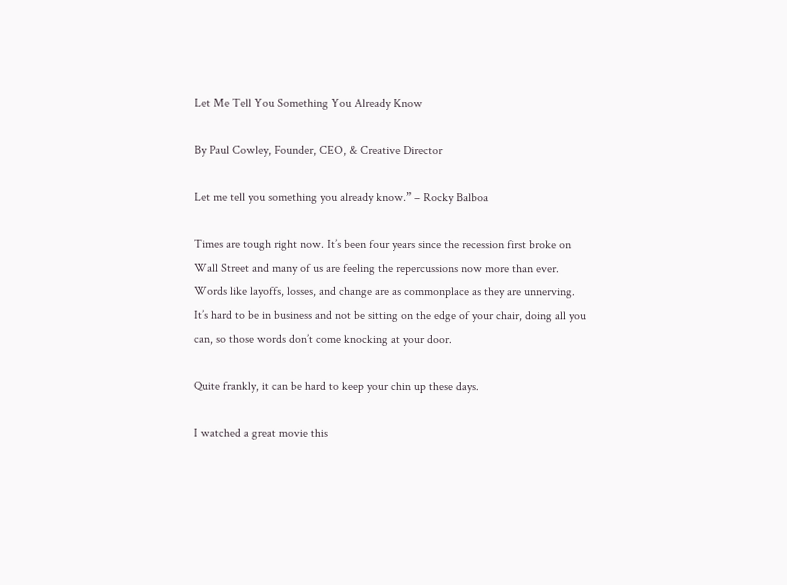Let Me Tell You Something You Already Know

By Paul Cowley, Founder, CEO, & Creative Director

Let me tell you something you already know.” – Rocky Balboa

Times are tough right now. It’s been four years since the recession first broke on Wall Street and many of us are feeling the repercussions now more than ever. Words like layoffs, losses, and change are as commonplace as they are unnerving. It’s hard to be in business and not be sitting on the edge of your chair, doing all you can, so those words don’t come knocking at your door.

Quite frankly, it can be hard to keep your chin up these days.

I watched a great movie this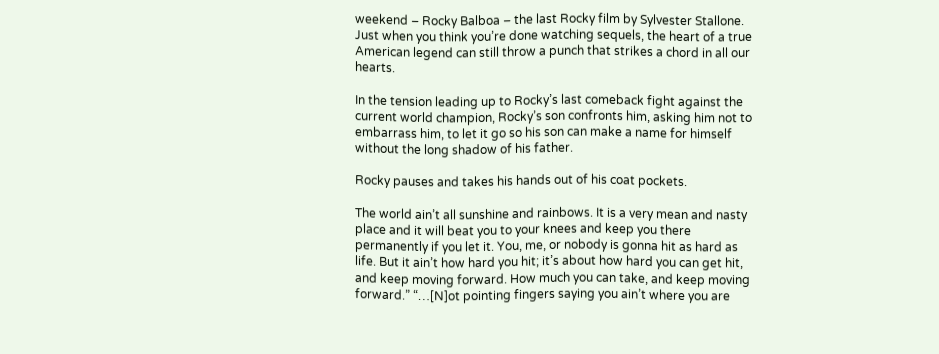weekend – Rocky Balboa – the last Rocky film by Sylvester Stallone. Just when you think you’re done watching sequels, the heart of a true American legend can still throw a punch that strikes a chord in all our hearts.

In the tension leading up to Rocky’s last comeback fight against the current world champion, Rocky’s son confronts him, asking him not to embarrass him, to let it go so his son can make a name for himself without the long shadow of his father.

Rocky pauses and takes his hands out of his coat pockets.

The world ain’t all sunshine and rainbows. It is a very mean and nasty place and it will beat you to your knees and keep you there permanently if you let it. You, me, or nobody is gonna hit as hard as life. But it ain’t how hard you hit; it’s about how hard you can get hit, and keep moving forward. How much you can take, and keep moving forward.” “…[N]ot pointing fingers saying you ain’t where you are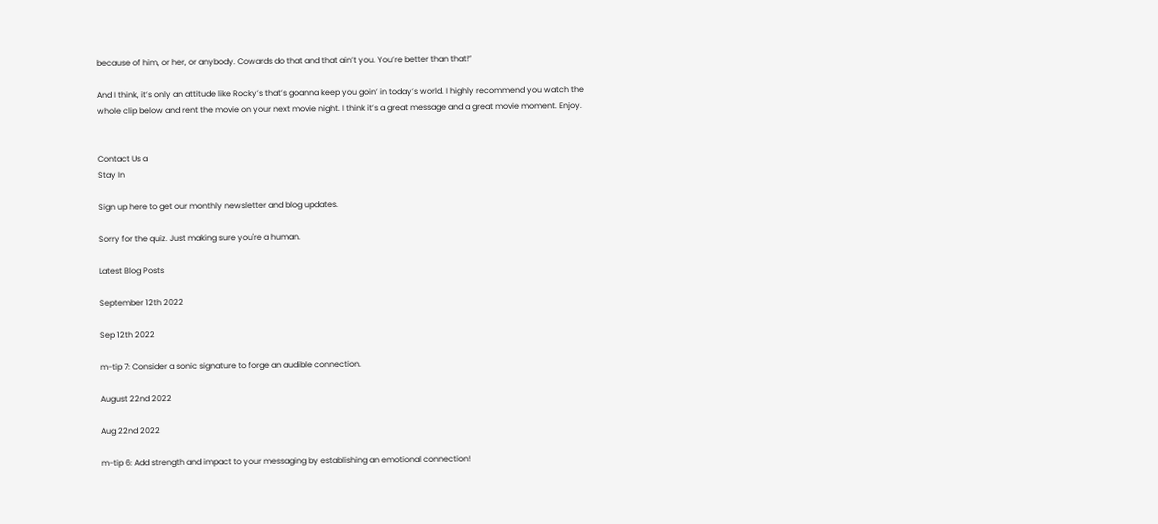because of him, or her, or anybody. Cowards do that and that ain’t you. You’re better than that!”

And I think, it’s only an attitude like Rocky’s that’s goanna keep you goin’ in today’s world. I highly recommend you watch the whole clip below and rent the movie on your next movie night. I think it’s a great message and a great movie moment. Enjoy.


Contact Us a
Stay In

Sign up here to get our monthly newsletter and blog updates.

Sorry for the quiz. Just making sure you're a human.

Latest Blog Posts

September 12th 2022

Sep 12th 2022

m-tip 7: Consider a sonic signature to forge an audible connection.

August 22nd 2022

Aug 22nd 2022

m-tip 6: Add strength and impact to your messaging by establishing an emotional connection!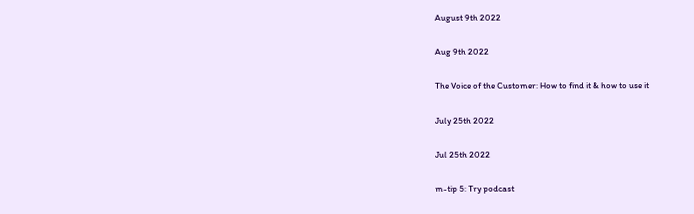August 9th 2022

Aug 9th 2022

The Voice of the Customer: How to find it & how to use it

July 25th 2022

Jul 25th 2022

m-tip 5: Try podcast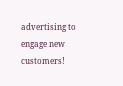advertising to engage new customers!